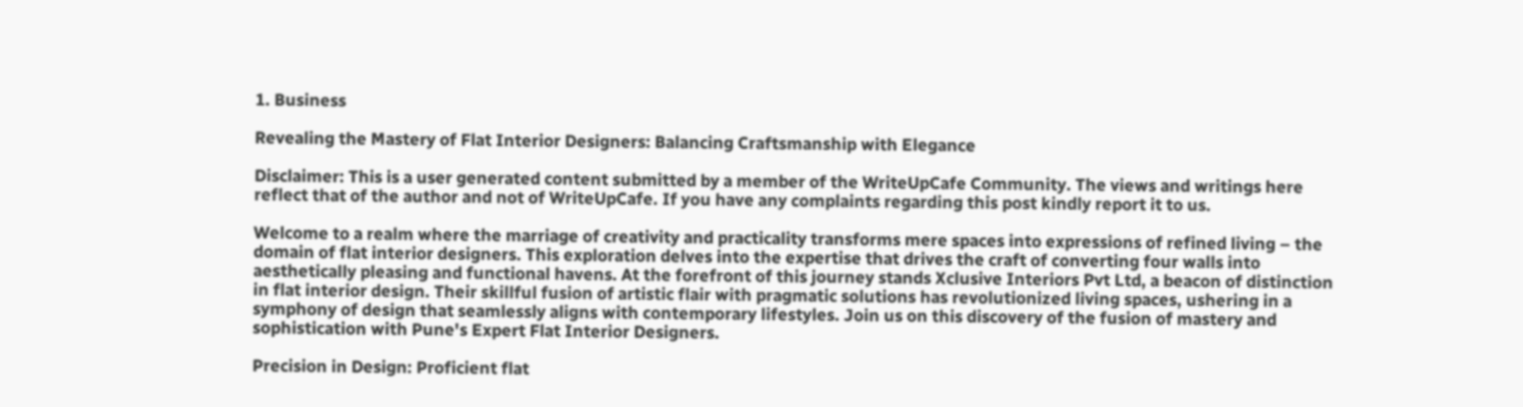1. Business

Revealing the Mastery of Flat Interior Designers: Balancing Craftsmanship with Elegance

Disclaimer: This is a user generated content submitted by a member of the WriteUpCafe Community. The views and writings here reflect that of the author and not of WriteUpCafe. If you have any complaints regarding this post kindly report it to us.

Welcome to a realm where the marriage of creativity and practicality transforms mere spaces into expressions of refined living – the domain of flat interior designers. This exploration delves into the expertise that drives the craft of converting four walls into aesthetically pleasing and functional havens. At the forefront of this journey stands Xclusive Interiors Pvt Ltd, a beacon of distinction in flat interior design. Their skillful fusion of artistic flair with pragmatic solutions has revolutionized living spaces, ushering in a symphony of design that seamlessly aligns with contemporary lifestyles. Join us on this discovery of the fusion of mastery and sophistication with Pune's Expert Flat Interior Designers.

Precision in Design: Proficient flat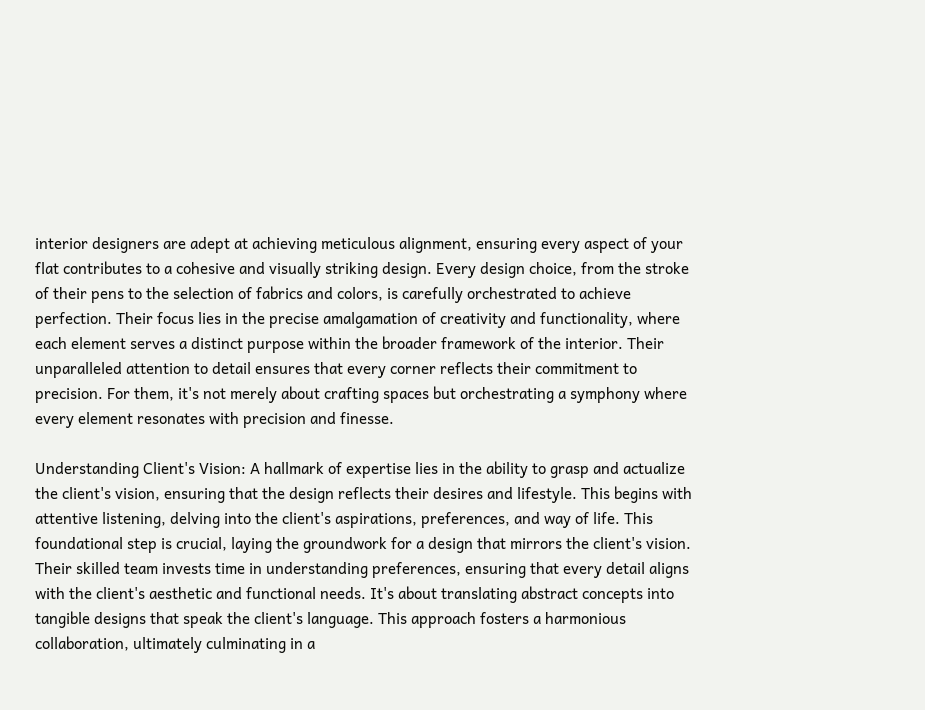interior designers are adept at achieving meticulous alignment, ensuring every aspect of your flat contributes to a cohesive and visually striking design. Every design choice, from the stroke of their pens to the selection of fabrics and colors, is carefully orchestrated to achieve perfection. Their focus lies in the precise amalgamation of creativity and functionality, where each element serves a distinct purpose within the broader framework of the interior. Their unparalleled attention to detail ensures that every corner reflects their commitment to precision. For them, it's not merely about crafting spaces but orchestrating a symphony where every element resonates with precision and finesse.

Understanding Client's Vision: A hallmark of expertise lies in the ability to grasp and actualize the client's vision, ensuring that the design reflects their desires and lifestyle. This begins with attentive listening, delving into the client's aspirations, preferences, and way of life. This foundational step is crucial, laying the groundwork for a design that mirrors the client's vision. Their skilled team invests time in understanding preferences, ensuring that every detail aligns with the client's aesthetic and functional needs. It's about translating abstract concepts into tangible designs that speak the client's language. This approach fosters a harmonious collaboration, ultimately culminating in a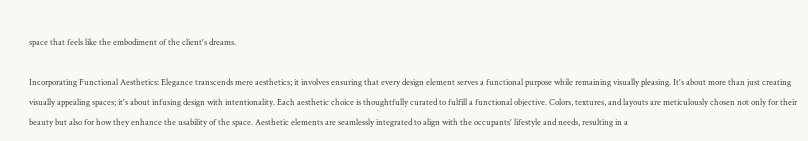space that feels like the embodiment of the client's dreams.

Incorporating Functional Aesthetics: Elegance transcends mere aesthetics; it involves ensuring that every design element serves a functional purpose while remaining visually pleasing. It's about more than just creating visually appealing spaces; it's about infusing design with intentionality. Each aesthetic choice is thoughtfully curated to fulfill a functional objective. Colors, textures, and layouts are meticulously chosen not only for their beauty but also for how they enhance the usability of the space. Aesthetic elements are seamlessly integrated to align with the occupants' lifestyle and needs, resulting in a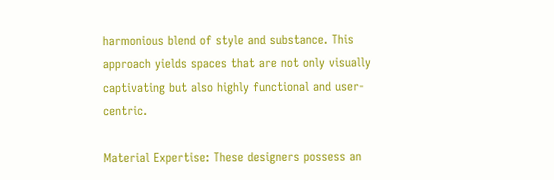harmonious blend of style and substance. This approach yields spaces that are not only visually captivating but also highly functional and user-centric.

Material Expertise: These designers possess an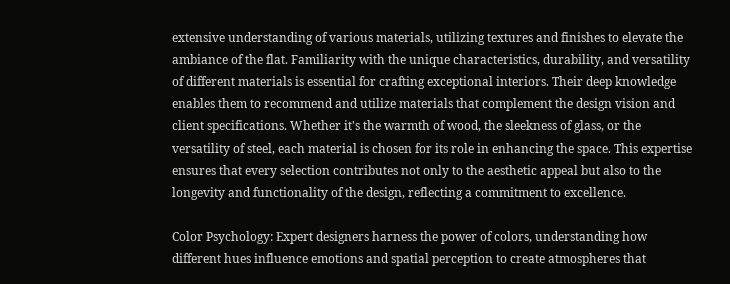extensive understanding of various materials, utilizing textures and finishes to elevate the ambiance of the flat. Familiarity with the unique characteristics, durability, and versatility of different materials is essential for crafting exceptional interiors. Their deep knowledge enables them to recommend and utilize materials that complement the design vision and client specifications. Whether it's the warmth of wood, the sleekness of glass, or the versatility of steel, each material is chosen for its role in enhancing the space. This expertise ensures that every selection contributes not only to the aesthetic appeal but also to the longevity and functionality of the design, reflecting a commitment to excellence.

Color Psychology: Expert designers harness the power of colors, understanding how different hues influence emotions and spatial perception to create atmospheres that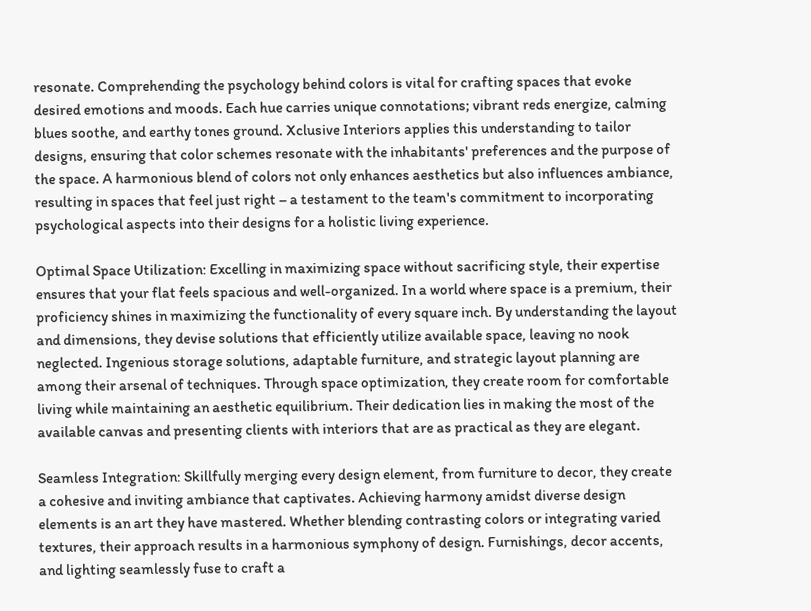resonate. Comprehending the psychology behind colors is vital for crafting spaces that evoke desired emotions and moods. Each hue carries unique connotations; vibrant reds energize, calming blues soothe, and earthy tones ground. Xclusive Interiors applies this understanding to tailor designs, ensuring that color schemes resonate with the inhabitants' preferences and the purpose of the space. A harmonious blend of colors not only enhances aesthetics but also influences ambiance, resulting in spaces that feel just right – a testament to the team's commitment to incorporating psychological aspects into their designs for a holistic living experience.

Optimal Space Utilization: Excelling in maximizing space without sacrificing style, their expertise ensures that your flat feels spacious and well-organized. In a world where space is a premium, their proficiency shines in maximizing the functionality of every square inch. By understanding the layout and dimensions, they devise solutions that efficiently utilize available space, leaving no nook neglected. Ingenious storage solutions, adaptable furniture, and strategic layout planning are among their arsenal of techniques. Through space optimization, they create room for comfortable living while maintaining an aesthetic equilibrium. Their dedication lies in making the most of the available canvas and presenting clients with interiors that are as practical as they are elegant.

Seamless Integration: Skillfully merging every design element, from furniture to decor, they create a cohesive and inviting ambiance that captivates. Achieving harmony amidst diverse design elements is an art they have mastered. Whether blending contrasting colors or integrating varied textures, their approach results in a harmonious symphony of design. Furnishings, decor accents, and lighting seamlessly fuse to craft a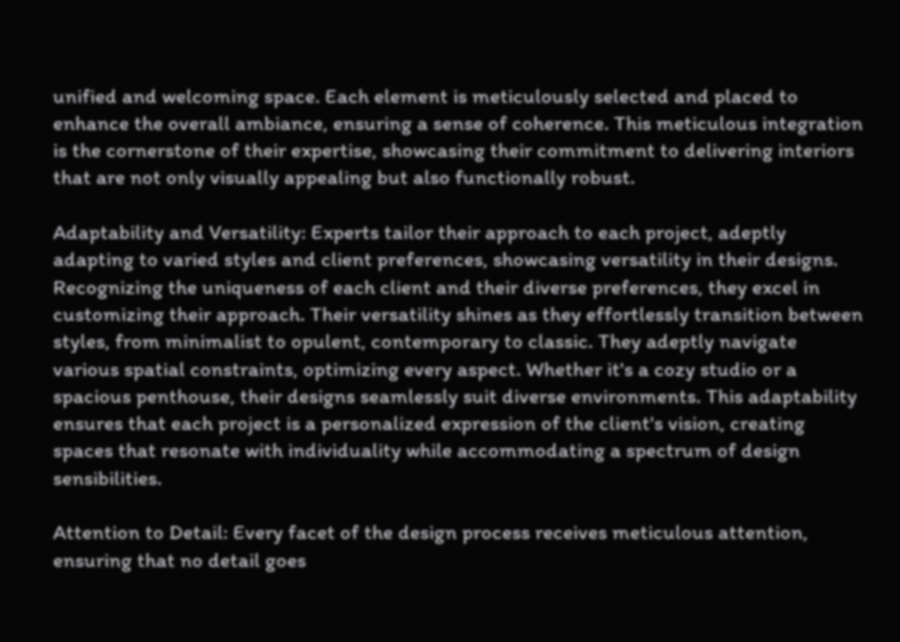unified and welcoming space. Each element is meticulously selected and placed to enhance the overall ambiance, ensuring a sense of coherence. This meticulous integration is the cornerstone of their expertise, showcasing their commitment to delivering interiors that are not only visually appealing but also functionally robust.

Adaptability and Versatility: Experts tailor their approach to each project, adeptly adapting to varied styles and client preferences, showcasing versatility in their designs. Recognizing the uniqueness of each client and their diverse preferences, they excel in customizing their approach. Their versatility shines as they effortlessly transition between styles, from minimalist to opulent, contemporary to classic. They adeptly navigate various spatial constraints, optimizing every aspect. Whether it's a cozy studio or a spacious penthouse, their designs seamlessly suit diverse environments. This adaptability ensures that each project is a personalized expression of the client's vision, creating spaces that resonate with individuality while accommodating a spectrum of design sensibilities.

Attention to Detail: Every facet of the design process receives meticulous attention, ensuring that no detail goes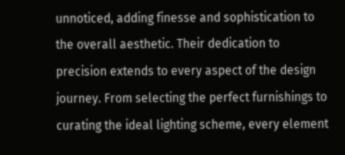unnoticed, adding finesse and sophistication to the overall aesthetic. Their dedication to precision extends to every aspect of the design journey. From selecting the perfect furnishings to curating the ideal lighting scheme, every element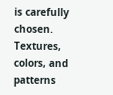is carefully chosen. Textures, colors, and patterns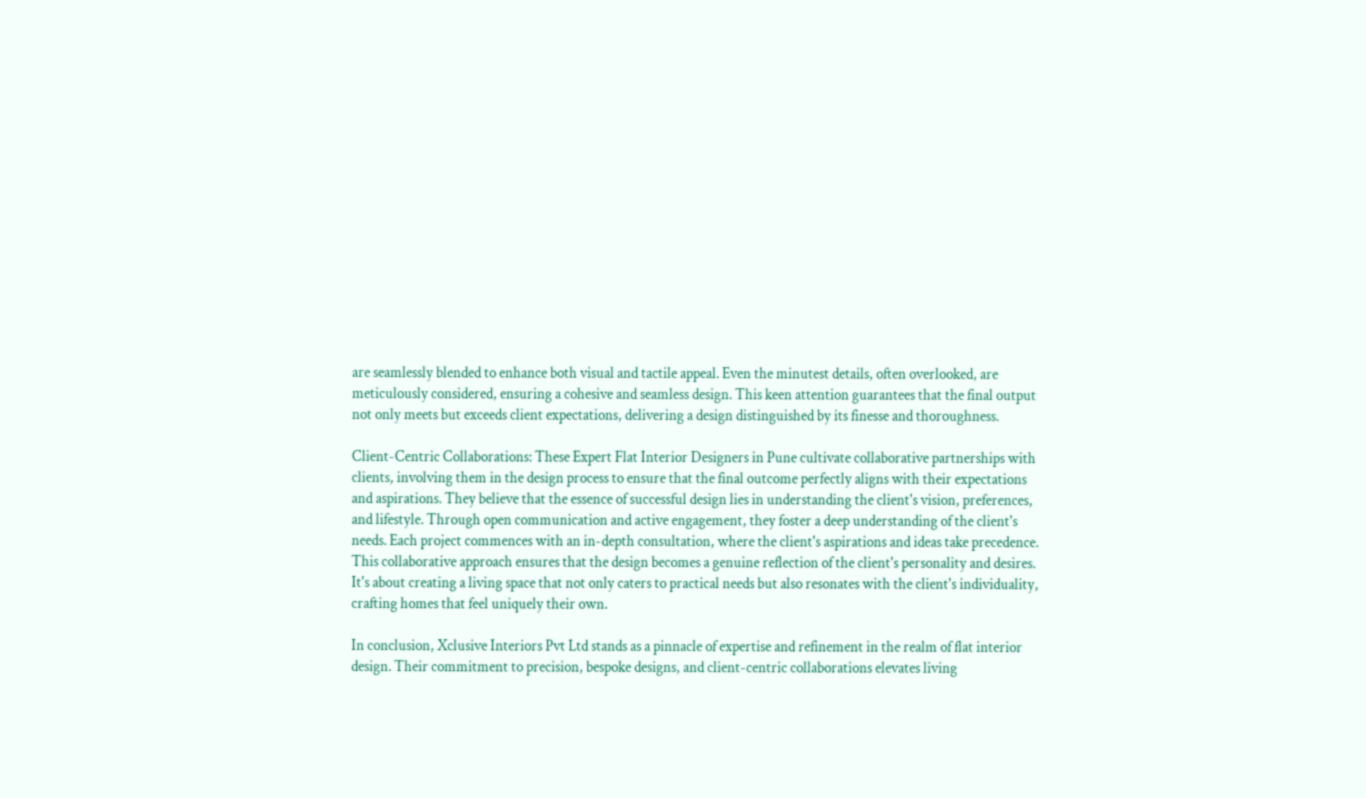are seamlessly blended to enhance both visual and tactile appeal. Even the minutest details, often overlooked, are meticulously considered, ensuring a cohesive and seamless design. This keen attention guarantees that the final output not only meets but exceeds client expectations, delivering a design distinguished by its finesse and thoroughness.

Client-Centric Collaborations: These Expert Flat Interior Designers in Pune cultivate collaborative partnerships with clients, involving them in the design process to ensure that the final outcome perfectly aligns with their expectations and aspirations. They believe that the essence of successful design lies in understanding the client's vision, preferences, and lifestyle. Through open communication and active engagement, they foster a deep understanding of the client's needs. Each project commences with an in-depth consultation, where the client's aspirations and ideas take precedence. This collaborative approach ensures that the design becomes a genuine reflection of the client's personality and desires. It's about creating a living space that not only caters to practical needs but also resonates with the client's individuality, crafting homes that feel uniquely their own.

In conclusion, Xclusive Interiors Pvt Ltd stands as a pinnacle of expertise and refinement in the realm of flat interior design. Their commitment to precision, bespoke designs, and client-centric collaborations elevates living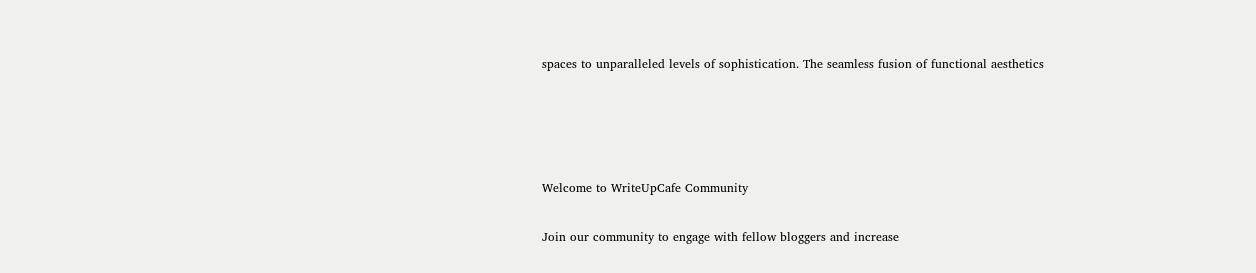spaces to unparalleled levels of sophistication. The seamless fusion of functional aesthetics




Welcome to WriteUpCafe Community

Join our community to engage with fellow bloggers and increase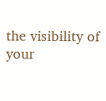the visibility of your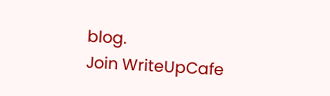blog.
Join WriteUpCafe